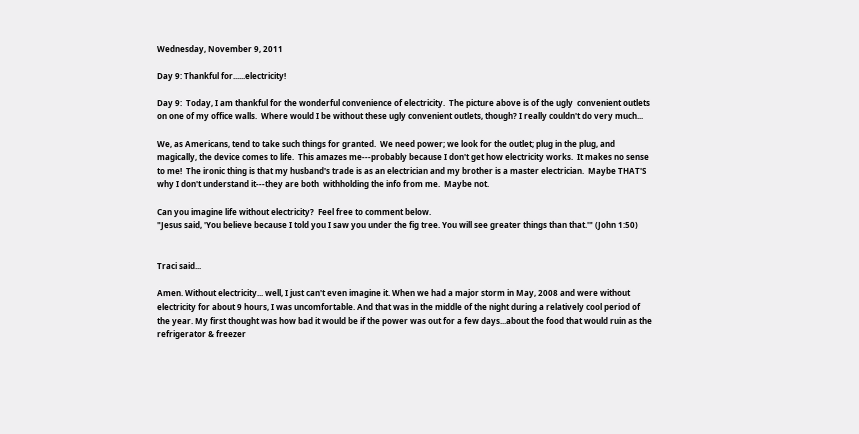Wednesday, November 9, 2011

Day 9: Thankful for......electricity!

Day 9:  Today, I am thankful for the wonderful convenience of electricity.  The picture above is of the ugly  convenient outlets on one of my office walls.  Where would I be without these ugly convenient outlets, though? I really couldn't do very much...

We, as Americans, tend to take such things for granted.  We need power; we look for the outlet; plug in the plug, and magically, the device comes to life.  This amazes me---probably because I don't get how electricity works.  It makes no sense to me!  The ironic thing is that my husband's trade is as an electrician and my brother is a master electrician.  Maybe THAT'S why I don't understand it---they are both  withholding the info from me.  Maybe not.

Can you imagine life without electricity?  Feel free to comment below.
"Jesus said, 'You believe because I told you I saw you under the fig tree. You will see greater things than that.'" (John 1:50)


Traci said...

Amen. Without electricity... well, I just can't even imagine it. When we had a major storm in May, 2008 and were without electricity for about 9 hours, I was uncomfortable. And that was in the middle of the night during a relatively cool period of the year. My first thought was how bad it would be if the power was out for a few days...about the food that would ruin as the refrigerator & freezer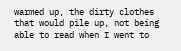warmed up, the dirty clothes that would pile up, not being able to read when I went to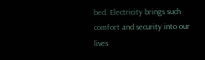bed. Electricity brings such comfort and security into our lives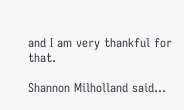and I am very thankful for that.

Shannon Milholland said...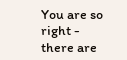You are so right - there are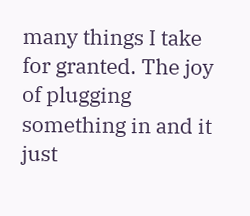many things I take for granted. The joy of plugging something in and it just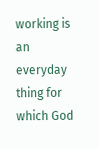working is an everyday thing for which God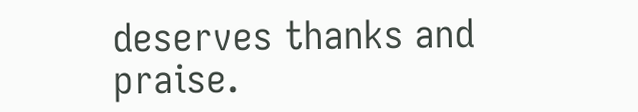deserves thanks and praise.